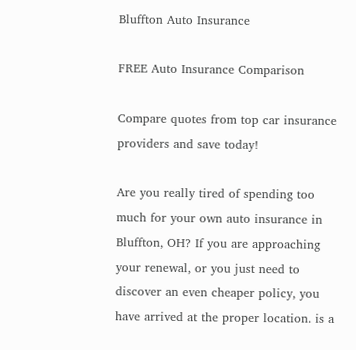Bluffton Auto Insurance

FREE Auto Insurance Comparison

Compare quotes from top car insurance providers and save today!

Are you really tired of spending too much for your own auto insurance in Bluffton, OH? If you are approaching your renewal, or you just need to discover an even cheaper policy, you have arrived at the proper location. is a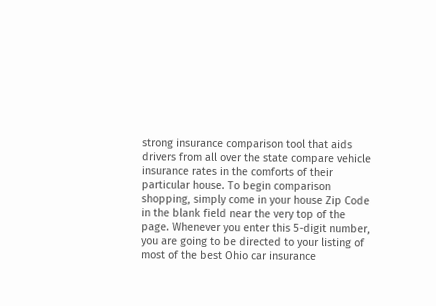strong insurance comparison tool that aids drivers from all over the state compare vehicle insurance rates in the comforts of their particular house. To begin comparison shopping, simply come in your house Zip Code in the blank field near the very top of the page. Whenever you enter this 5-digit number, you are going to be directed to your listing of most of the best Ohio car insurance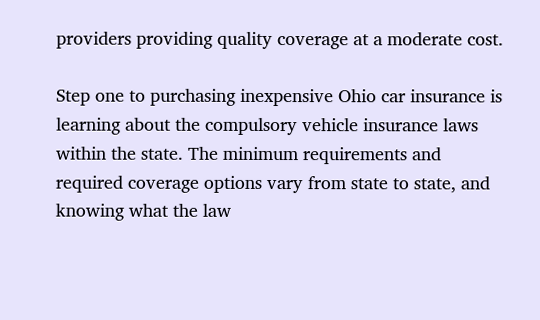providers providing quality coverage at a moderate cost.

Step one to purchasing inexpensive Ohio car insurance is learning about the compulsory vehicle insurance laws within the state. The minimum requirements and required coverage options vary from state to state, and knowing what the law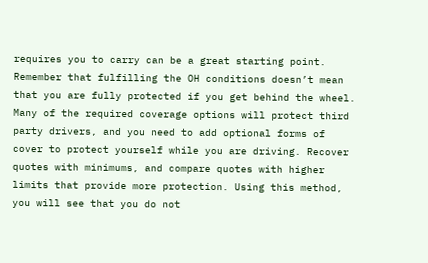requires you to carry can be a great starting point. Remember that fulfilling the OH conditions doesn’t mean that you are fully protected if you get behind the wheel. Many of the required coverage options will protect third party drivers, and you need to add optional forms of cover to protect yourself while you are driving. Recover quotes with minimums, and compare quotes with higher limits that provide more protection. Using this method, you will see that you do not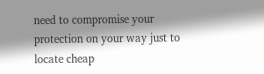need to compromise your protection on your way just to locate cheap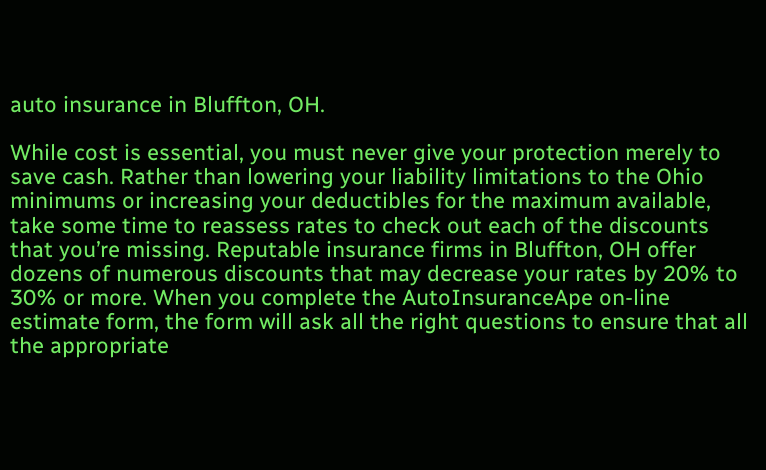auto insurance in Bluffton, OH.

While cost is essential, you must never give your protection merely to save cash. Rather than lowering your liability limitations to the Ohio minimums or increasing your deductibles for the maximum available, take some time to reassess rates to check out each of the discounts that you’re missing. Reputable insurance firms in Bluffton, OH offer dozens of numerous discounts that may decrease your rates by 20% to 30% or more. When you complete the AutoInsuranceApe on-line estimate form, the form will ask all the right questions to ensure that all the appropriate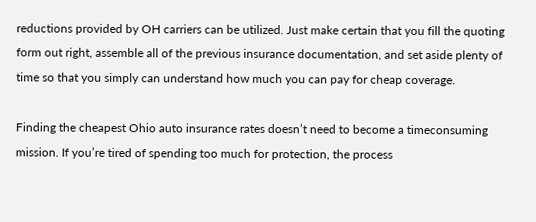reductions provided by OH carriers can be utilized. Just make certain that you fill the quoting form out right, assemble all of the previous insurance documentation, and set aside plenty of time so that you simply can understand how much you can pay for cheap coverage.

Finding the cheapest Ohio auto insurance rates doesn’t need to become a timeconsuming mission. If you’re tired of spending too much for protection, the process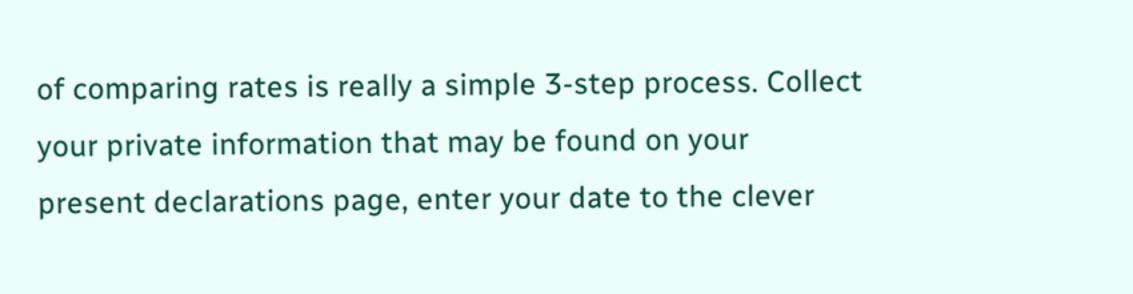of comparing rates is really a simple 3-step process. Collect your private information that may be found on your present declarations page, enter your date to the clever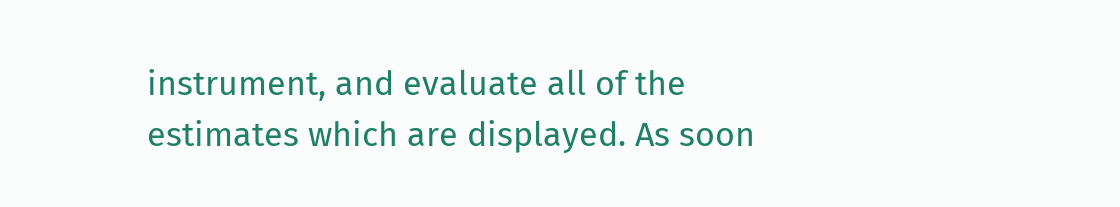instrument, and evaluate all of the estimates which are displayed. As soon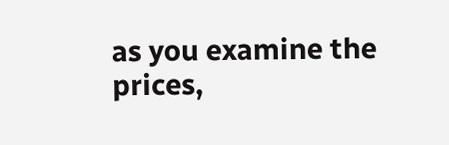as you examine the prices,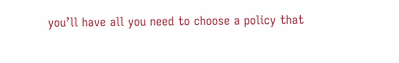you’ll have all you need to choose a policy that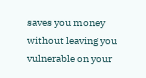saves you money without leaving you vulnerable on your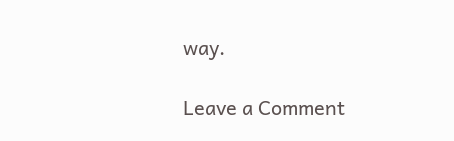way.

Leave a Comment